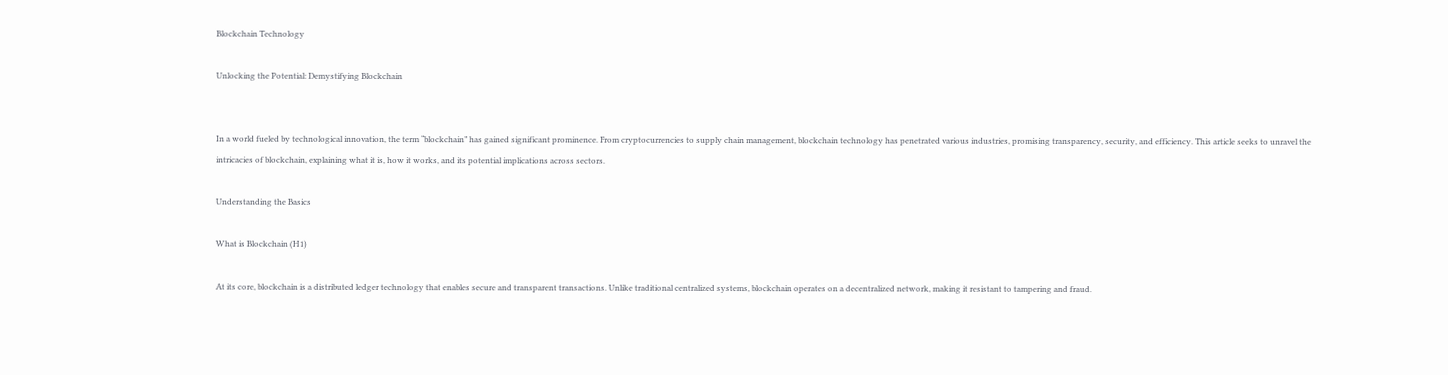Blockchain Technology

Unlocking the Potential: Demystifying Blockchain


In a world fueled by technological innovation, the term “blockchain” has gained significant prominence. From cryptocurrencies to supply chain management, blockchain technology has penetrated various industries, promising transparency, security, and efficiency. This article seeks to unravel the intricacies of blockchain, explaining what it is, how it works, and its potential implications across sectors.

Understanding the Basics

What is Blockchain (H1)

At its core, blockchain is a distributed ledger technology that enables secure and transparent transactions. Unlike traditional centralized systems, blockchain operates on a decentralized network, making it resistant to tampering and fraud.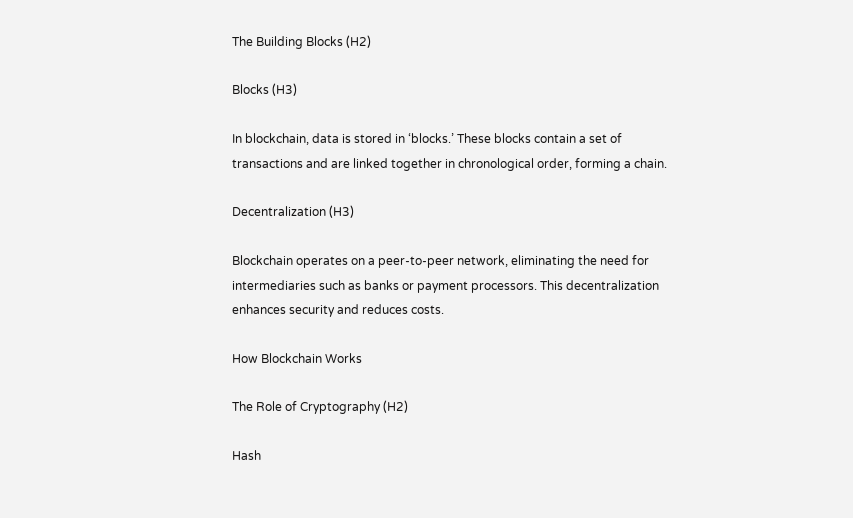The Building Blocks (H2)

Blocks (H3)

In blockchain, data is stored in ‘blocks.’ These blocks contain a set of transactions and are linked together in chronological order, forming a chain.

Decentralization (H3)

Blockchain operates on a peer-to-peer network, eliminating the need for intermediaries such as banks or payment processors. This decentralization enhances security and reduces costs.

How Blockchain Works

The Role of Cryptography (H2)

Hash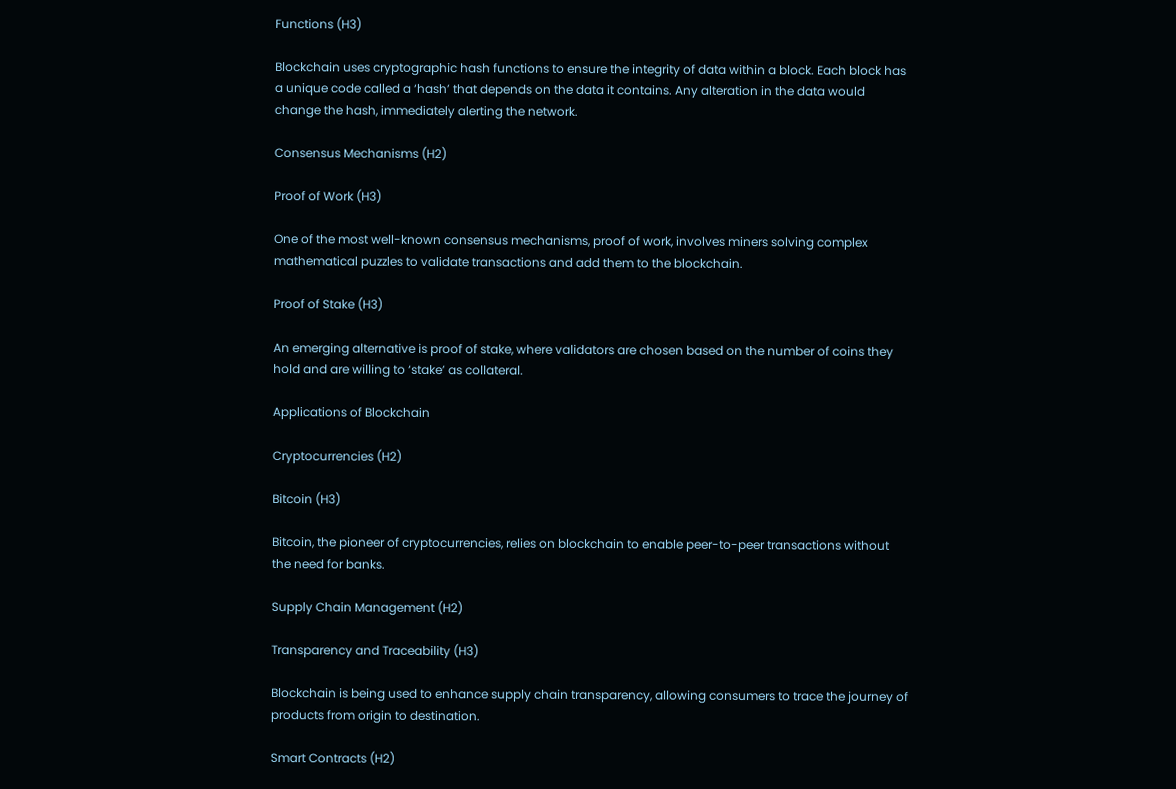Functions (H3)

Blockchain uses cryptographic hash functions to ensure the integrity of data within a block. Each block has a unique code called a ‘hash’ that depends on the data it contains. Any alteration in the data would change the hash, immediately alerting the network.

Consensus Mechanisms (H2)

Proof of Work (H3)

One of the most well-known consensus mechanisms, proof of work, involves miners solving complex mathematical puzzles to validate transactions and add them to the blockchain.

Proof of Stake (H3)

An emerging alternative is proof of stake, where validators are chosen based on the number of coins they hold and are willing to ‘stake’ as collateral.

Applications of Blockchain

Cryptocurrencies (H2)

Bitcoin (H3)

Bitcoin, the pioneer of cryptocurrencies, relies on blockchain to enable peer-to-peer transactions without the need for banks.

Supply Chain Management (H2)

Transparency and Traceability (H3)

Blockchain is being used to enhance supply chain transparency, allowing consumers to trace the journey of products from origin to destination.

Smart Contracts (H2)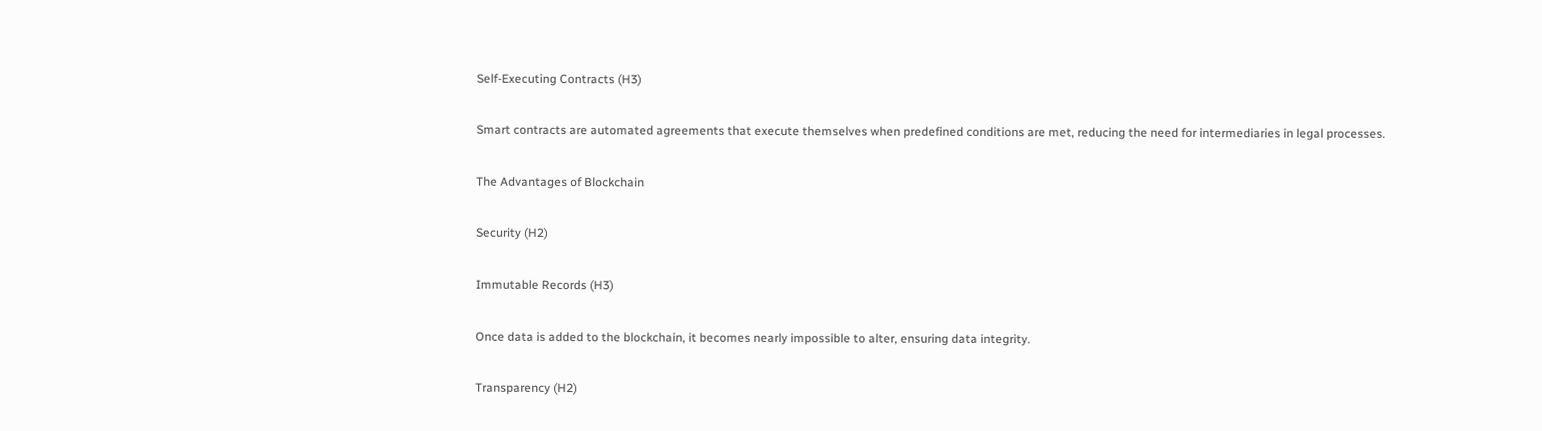Self-Executing Contracts (H3)

Smart contracts are automated agreements that execute themselves when predefined conditions are met, reducing the need for intermediaries in legal processes.

The Advantages of Blockchain

Security (H2)

Immutable Records (H3)

Once data is added to the blockchain, it becomes nearly impossible to alter, ensuring data integrity.

Transparency (H2)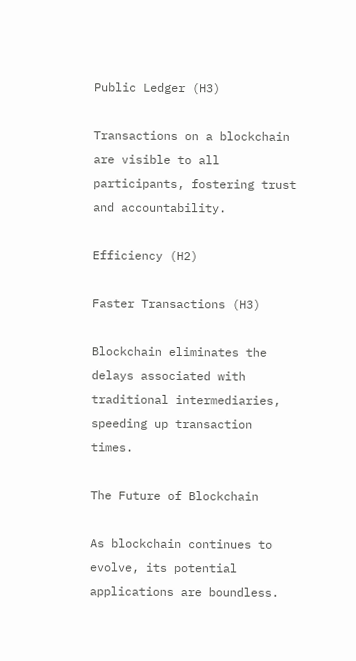Public Ledger (H3)

Transactions on a blockchain are visible to all participants, fostering trust and accountability.

Efficiency (H2)

Faster Transactions (H3)

Blockchain eliminates the delays associated with traditional intermediaries, speeding up transaction times.

The Future of Blockchain

As blockchain continues to evolve, its potential applications are boundless.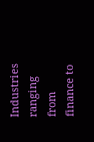Industries ranging from finance to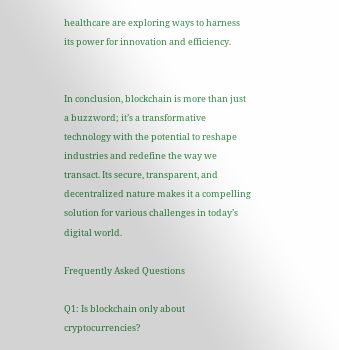healthcare are exploring ways to harness its power for innovation and efficiency.


In conclusion, blockchain is more than just a buzzword; it’s a transformative technology with the potential to reshape industries and redefine the way we transact. Its secure, transparent, and decentralized nature makes it a compelling solution for various challenges in today’s digital world.

Frequently Asked Questions

Q1: Is blockchain only about cryptocurrencies?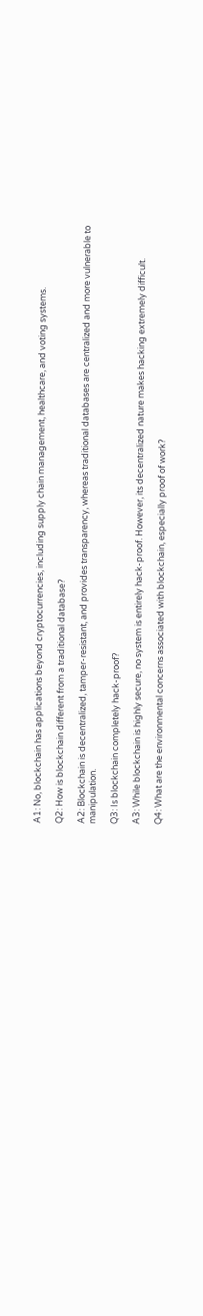A1: No, blockchain has applications beyond cryptocurrencies, including supply chain management, healthcare, and voting systems.

Q2: How is blockchain different from a traditional database?

A2: Blockchain is decentralized, tamper-resistant, and provides transparency, whereas traditional databases are centralized and more vulnerable to manipulation.

Q3: Is blockchain completely hack-proof?

A3: While blockchain is highly secure, no system is entirely hack-proof. However, its decentralized nature makes hacking extremely difficult.

Q4: What are the environmental concerns associated with blockchain, especially proof of work?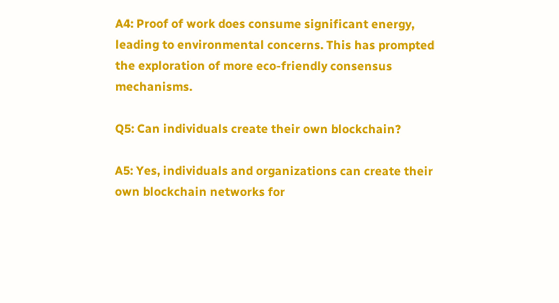A4: Proof of work does consume significant energy, leading to environmental concerns. This has prompted the exploration of more eco-friendly consensus mechanisms.

Q5: Can individuals create their own blockchain?

A5: Yes, individuals and organizations can create their own blockchain networks for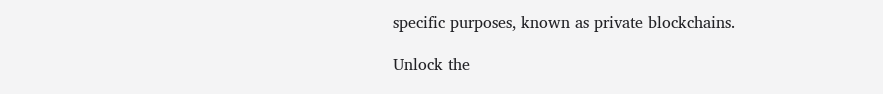specific purposes, known as private blockchains.

Unlock the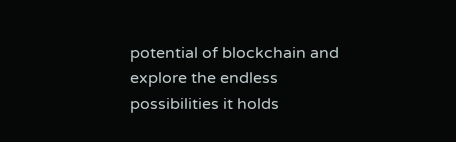potential of blockchain and explore the endless possibilities it holds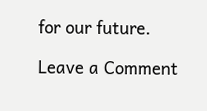for our future.

Leave a Comment